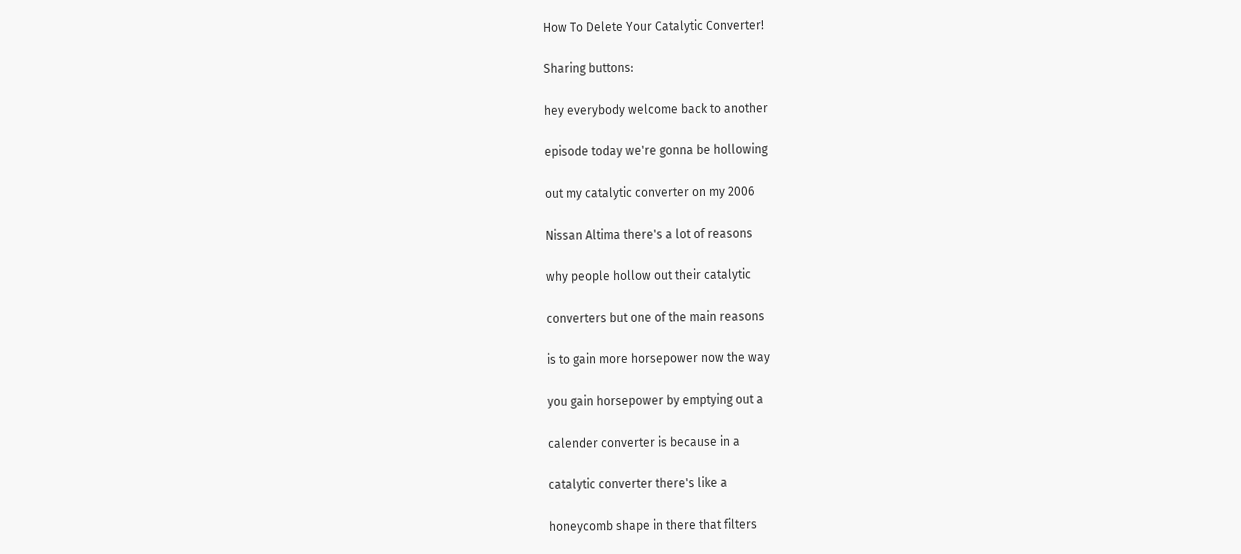How To Delete Your Catalytic Converter!

Sharing buttons:

hey everybody welcome back to another

episode today we're gonna be hollowing

out my catalytic converter on my 2006

Nissan Altima there's a lot of reasons

why people hollow out their catalytic

converters but one of the main reasons

is to gain more horsepower now the way

you gain horsepower by emptying out a

calender converter is because in a

catalytic converter there's like a

honeycomb shape in there that filters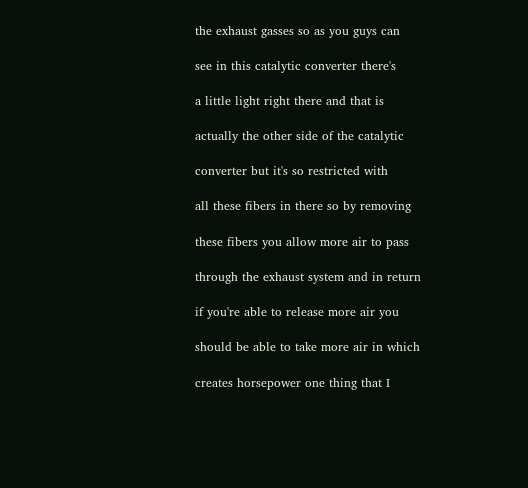the exhaust gasses so as you guys can

see in this catalytic converter there's

a little light right there and that is

actually the other side of the catalytic

converter but it's so restricted with

all these fibers in there so by removing

these fibers you allow more air to pass

through the exhaust system and in return

if you're able to release more air you

should be able to take more air in which

creates horsepower one thing that I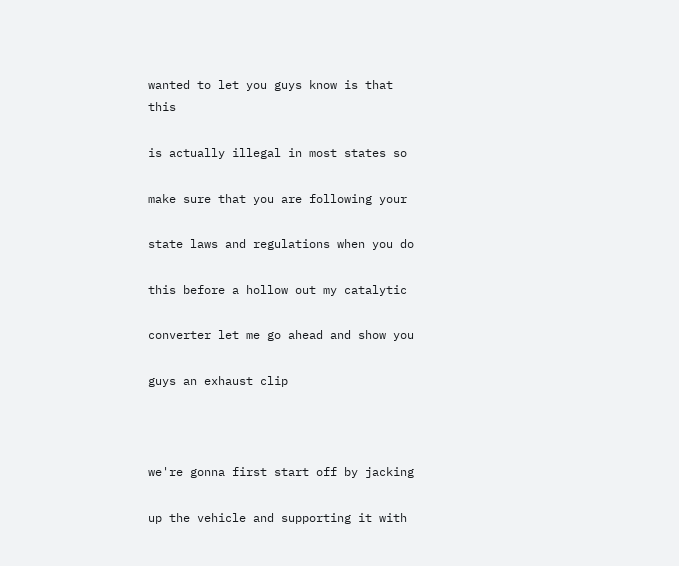wanted to let you guys know is that this

is actually illegal in most states so

make sure that you are following your

state laws and regulations when you do

this before a hollow out my catalytic

converter let me go ahead and show you

guys an exhaust clip



we're gonna first start off by jacking

up the vehicle and supporting it with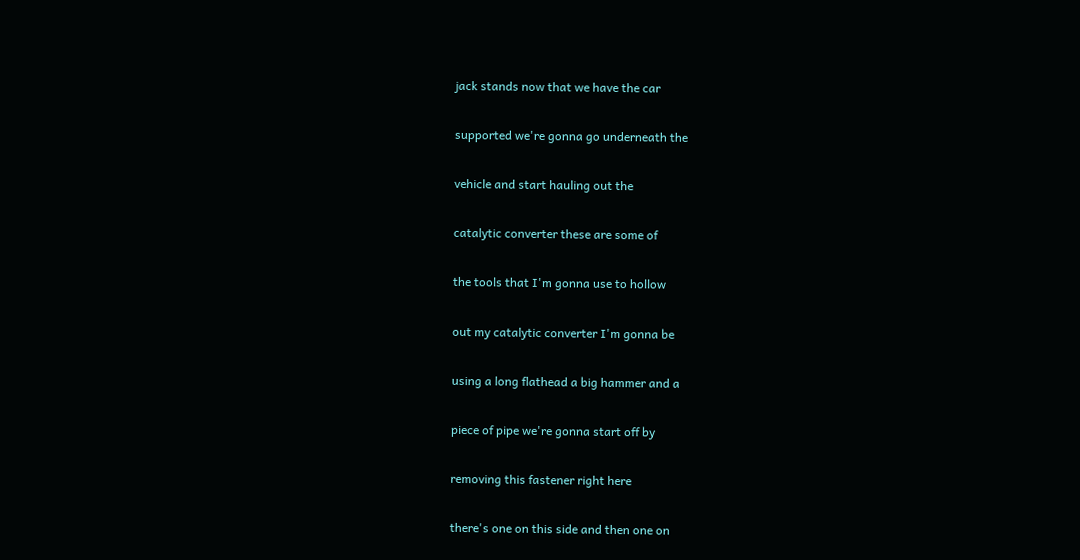jack stands now that we have the car

supported we're gonna go underneath the

vehicle and start hauling out the

catalytic converter these are some of

the tools that I'm gonna use to hollow

out my catalytic converter I'm gonna be

using a long flathead a big hammer and a

piece of pipe we're gonna start off by

removing this fastener right here

there's one on this side and then one on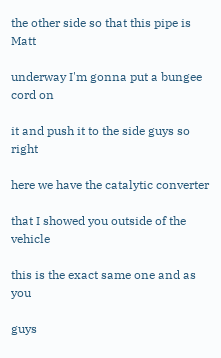the other side so that this pipe is Matt

underway I'm gonna put a bungee cord on

it and push it to the side guys so right

here we have the catalytic converter

that I showed you outside of the vehicle

this is the exact same one and as you

guys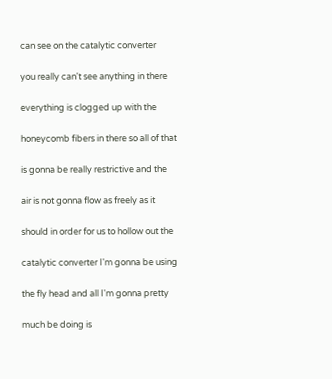can see on the catalytic converter

you really can't see anything in there

everything is clogged up with the

honeycomb fibers in there so all of that

is gonna be really restrictive and the

air is not gonna flow as freely as it

should in order for us to hollow out the

catalytic converter I'm gonna be using

the fly head and all I'm gonna pretty

much be doing is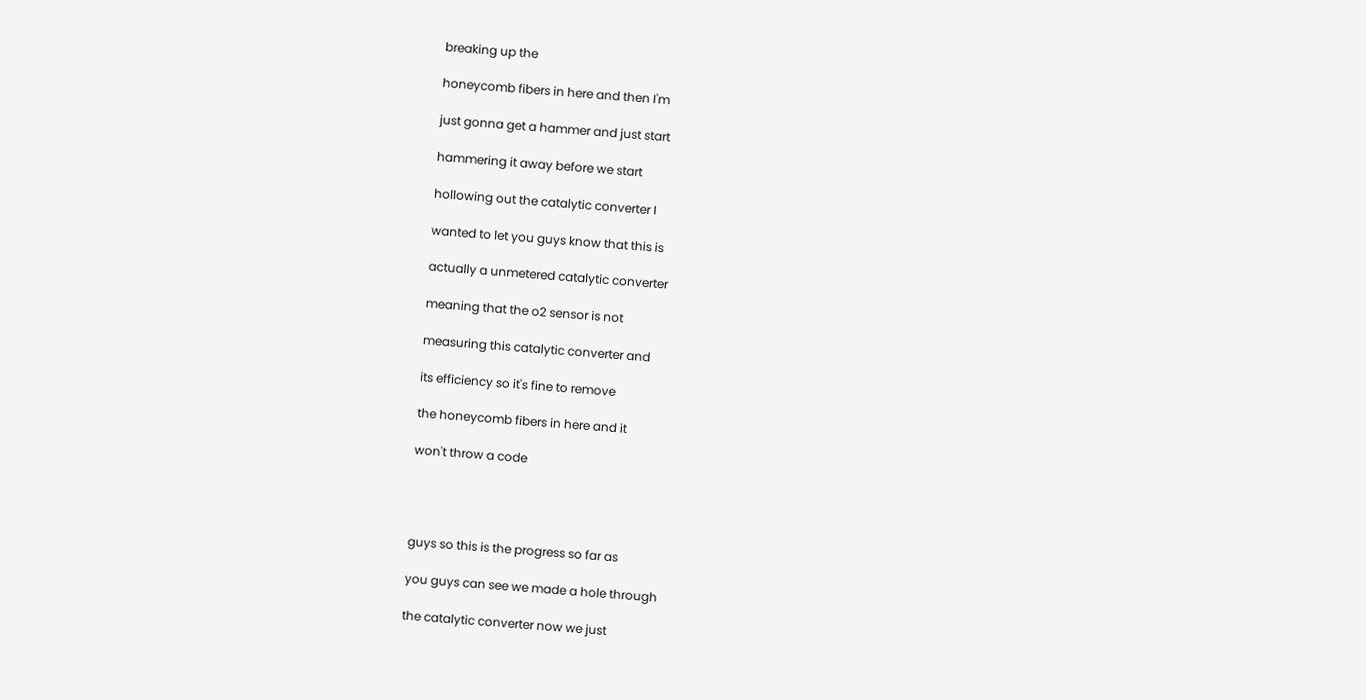breaking up the

honeycomb fibers in here and then I'm

just gonna get a hammer and just start

hammering it away before we start

hollowing out the catalytic converter I

wanted to let you guys know that this is

actually a unmetered catalytic converter

meaning that the o2 sensor is not

measuring this catalytic converter and

its efficiency so it's fine to remove

the honeycomb fibers in here and it

won't throw a code




guys so this is the progress so far as

you guys can see we made a hole through

the catalytic converter now we just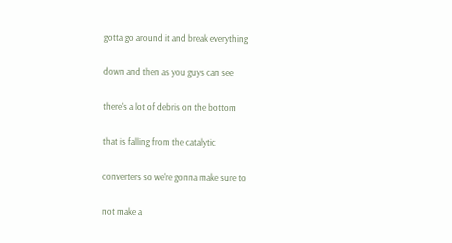gotta go around it and break everything

down and then as you guys can see

there's a lot of debris on the bottom

that is falling from the catalytic

converters so we're gonna make sure to

not make a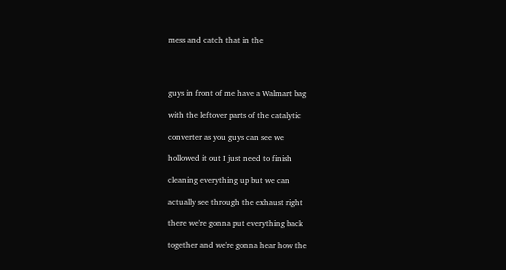mess and catch that in the




guys in front of me have a Walmart bag

with the leftover parts of the catalytic

converter as you guys can see we

hollowed it out I just need to finish

cleaning everything up but we can

actually see through the exhaust right

there we're gonna put everything back

together and we're gonna hear how the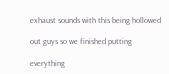exhaust sounds with this being hollowed

out guys so we finished putting

everything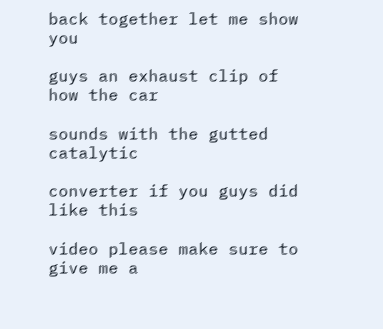back together let me show you

guys an exhaust clip of how the car

sounds with the gutted catalytic

converter if you guys did like this

video please make sure to give me a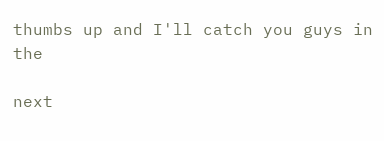thumbs up and I'll catch you guys in the

next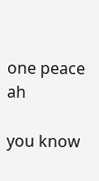one peace ah

you know